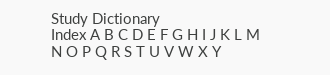Study Dictionary
Index A B C D E F G H I J K L M N O P Q R S T U V W X Y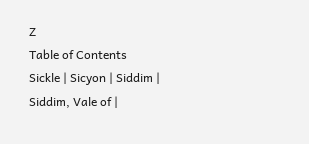Z
Table of Contents
Sickle | Sicyon | Siddim | Siddim, Vale of |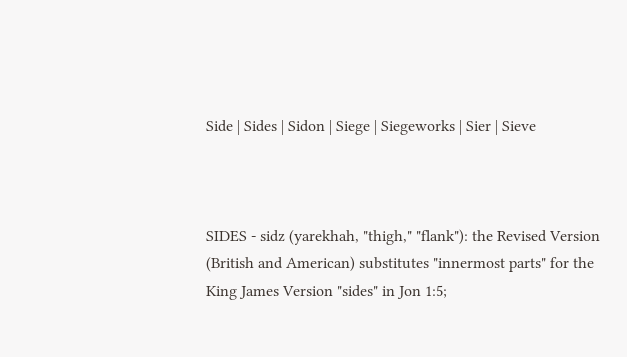Side | Sides | Sidon | Siege | Siegeworks | Sier | Sieve



SIDES - sidz (yarekhah, "thigh," "flank"): the Revised Version (British and American) substitutes "innermost parts" for the King James Version "sides" in Jon 1:5;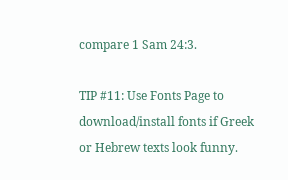compare 1 Sam 24:3.

TIP #11: Use Fonts Page to download/install fonts if Greek or Hebrew texts look funny.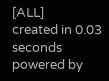[ALL]
created in 0.03 seconds
powered by